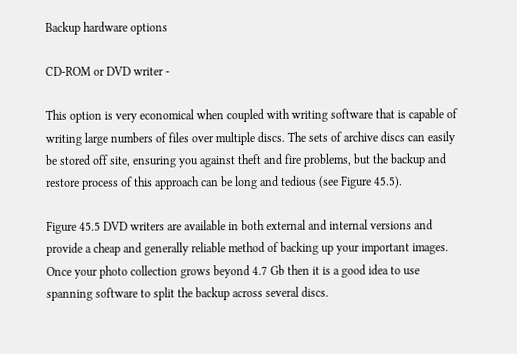Backup hardware options

CD-ROM or DVD writer -

This option is very economical when coupled with writing software that is capable of writing large numbers of files over multiple discs. The sets of archive discs can easily be stored off site, ensuring you against theft and fire problems, but the backup and restore process of this approach can be long and tedious (see Figure 45.5).

Figure 45.5 DVD writers are available in both external and internal versions and provide a cheap and generally reliable method of backing up your important images. Once your photo collection grows beyond 4.7 Gb then it is a good idea to use spanning software to split the backup across several discs.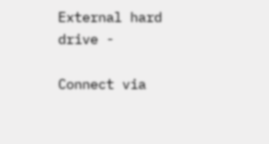External hard drive -

Connect via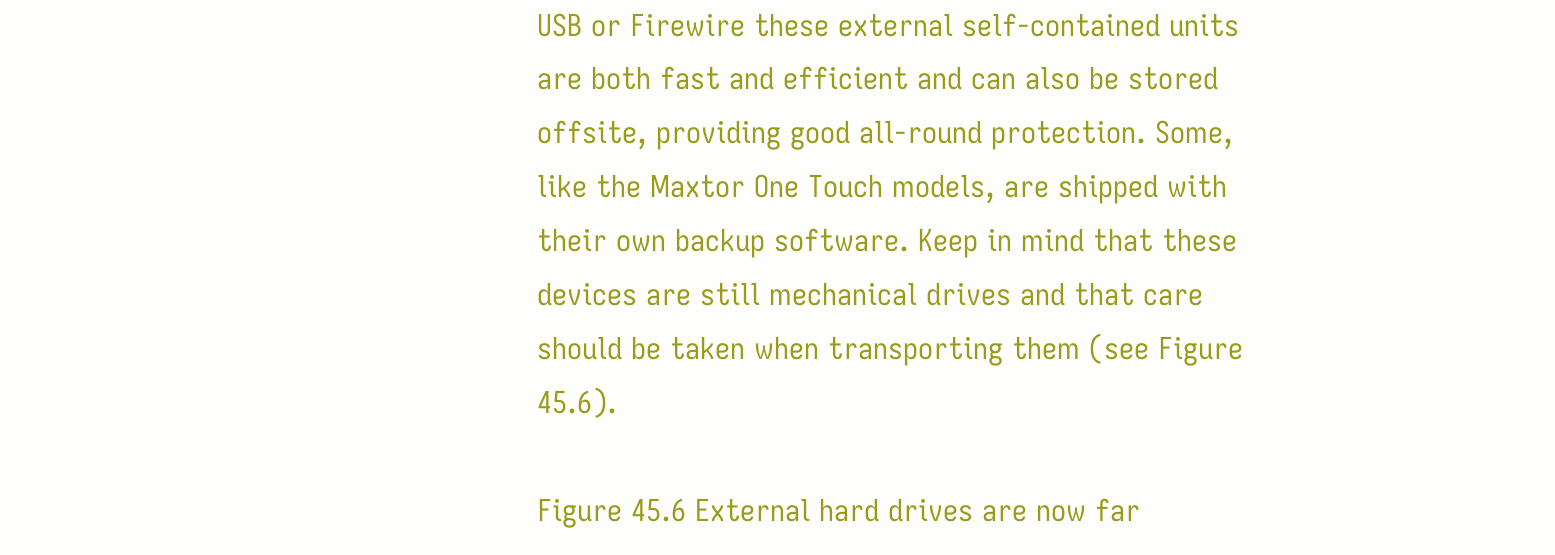USB or Firewire these external self-contained units are both fast and efficient and can also be stored offsite, providing good all-round protection. Some, like the Maxtor One Touch models, are shipped with their own backup software. Keep in mind that these devices are still mechanical drives and that care should be taken when transporting them (see Figure 45.6).

Figure 45.6 External hard drives are now far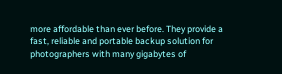more affordable than ever before. They provide a fast, reliable and portable backup solution for photographers with many gigabytes of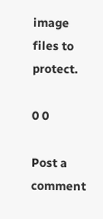image files to protect.

0 0

Post a comment